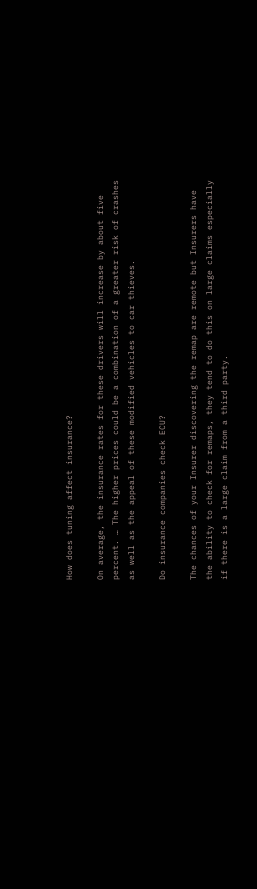How does tuning affect insurance?

On average, the insurance rates for these drivers will increase by about five percent. … The higher prices could be a combination of a greater risk of crashes as well as the appeal of these modified vehicles to car thieves.

Do insurance companies check ECU?

The chances of your Insurer discovering the remap are remote but Insurers have the ability to check for remaps, they tend to do this on large claims especially if there is a large claim from a third party.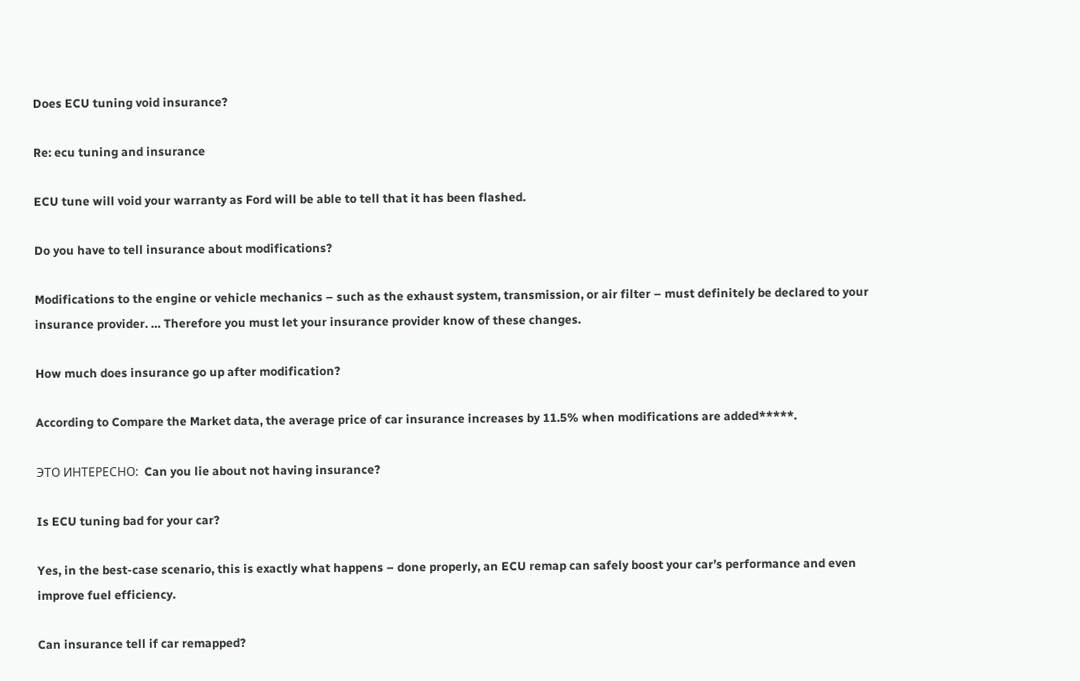Does ECU tuning void insurance?

Re: ecu tuning and insurance

ECU tune will void your warranty as Ford will be able to tell that it has been flashed.

Do you have to tell insurance about modifications?

Modifications to the engine or vehicle mechanics – such as the exhaust system, transmission, or air filter – must definitely be declared to your insurance provider. … Therefore you must let your insurance provider know of these changes.

How much does insurance go up after modification?

According to Compare the Market data, the average price of car insurance increases by 11.5% when modifications are added*****.

ЭТО ИНТЕРЕСНО:  Can you lie about not having insurance?

Is ECU tuning bad for your car?

Yes, in the best-case scenario, this is exactly what happens – done properly, an ECU remap can safely boost your car’s performance and even improve fuel efficiency.

Can insurance tell if car remapped?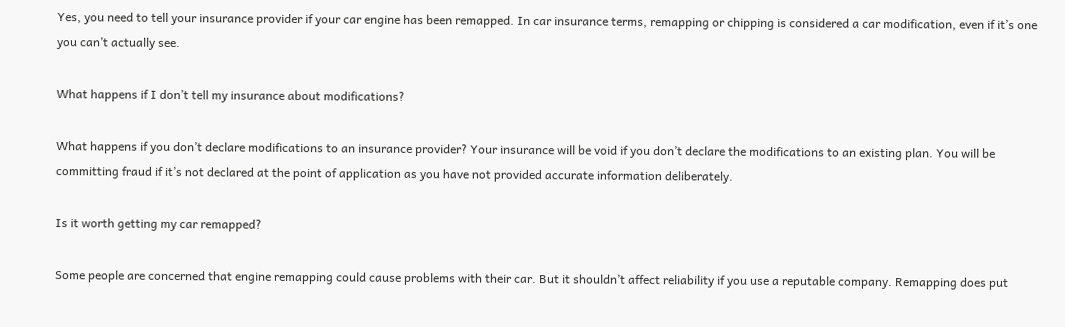Yes, you need to tell your insurance provider if your car engine has been remapped. In car insurance terms, remapping or chipping is considered a car modification, even if it’s one you can’t actually see.

What happens if I don’t tell my insurance about modifications?

What happens if you don’t declare modifications to an insurance provider? Your insurance will be void if you don’t declare the modifications to an existing plan. You will be committing fraud if it’s not declared at the point of application as you have not provided accurate information deliberately.

Is it worth getting my car remapped?

Some people are concerned that engine remapping could cause problems with their car. But it shouldn’t affect reliability if you use a reputable company. Remapping does put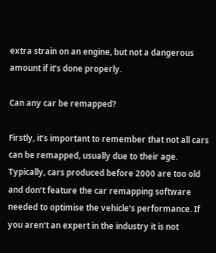extra strain on an engine, but not a dangerous amount if it’s done properly.

Can any car be remapped?

Firstly, it’s important to remember that not all cars can be remapped, usually due to their age. Typically, cars produced before 2000 are too old and don’t feature the car remapping software needed to optimise the vehicle’s performance. If you aren’t an expert in the industry it is not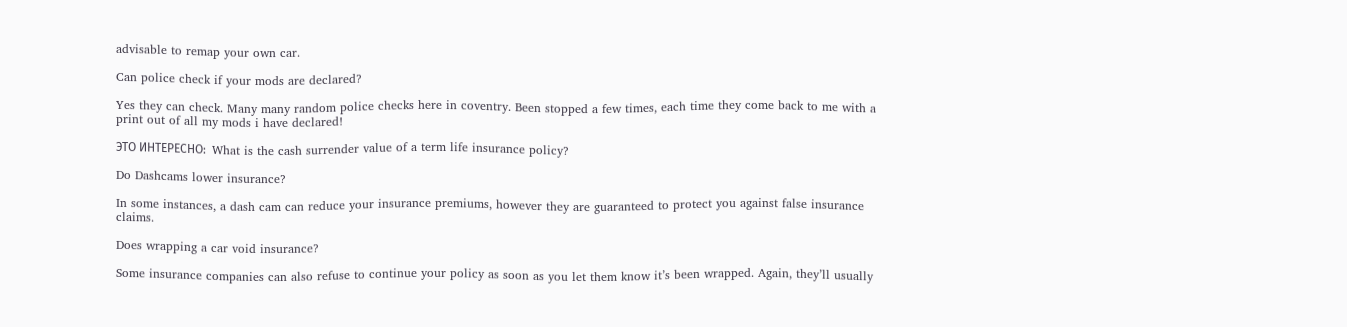advisable to remap your own car.

Can police check if your mods are declared?

Yes they can check. Many many random police checks here in coventry. Been stopped a few times, each time they come back to me with a print out of all my mods i have declared!

ЭТО ИНТЕРЕСНО:  What is the cash surrender value of a term life insurance policy?

Do Dashcams lower insurance?

In some instances, a dash cam can reduce your insurance premiums, however they are guaranteed to protect you against false insurance claims.

Does wrapping a car void insurance?

Some insurance companies can also refuse to continue your policy as soon as you let them know it’s been wrapped. Again, they’ll usually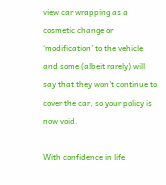view car wrapping as a cosmetic change or ‘modification’ to the vehicle and some (albeit rarely) will say that they won’t continue to cover the car, so your policy is now void.

With confidence in life